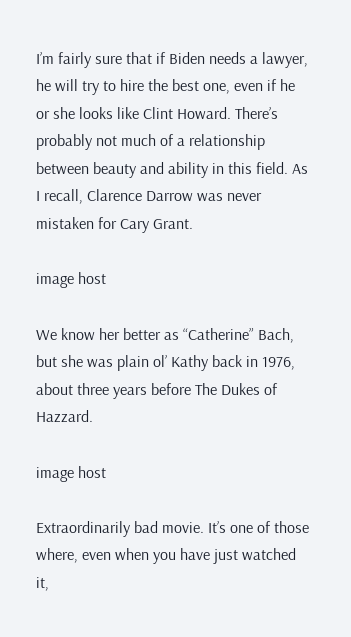I’m fairly sure that if Biden needs a lawyer, he will try to hire the best one, even if he or she looks like Clint Howard. There’s probably not much of a relationship between beauty and ability in this field. As I recall, Clarence Darrow was never mistaken for Cary Grant.

image host

We know her better as “Catherine” Bach, but she was plain ol’ Kathy back in 1976, about three years before The Dukes of Hazzard.

image host

Extraordinarily bad movie. It’s one of those where, even when you have just watched it,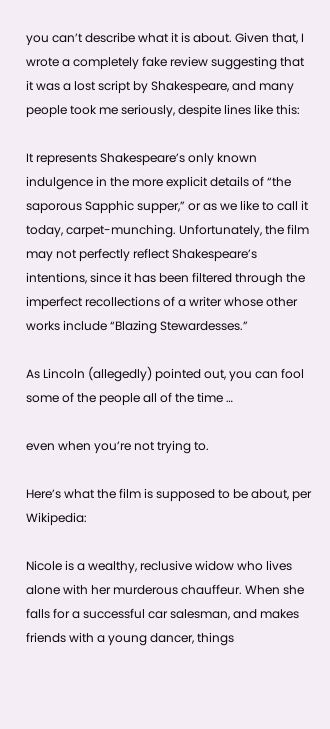you can’t describe what it is about. Given that, I wrote a completely fake review suggesting that it was a lost script by Shakespeare, and many people took me seriously, despite lines like this:

It represents Shakespeare’s only known indulgence in the more explicit details of “the saporous Sapphic supper,” or as we like to call it today, carpet-munching. Unfortunately, the film may not perfectly reflect Shakespeare’s intentions, since it has been filtered through the imperfect recollections of a writer whose other works include “Blazing Stewardesses.”

As Lincoln (allegedly) pointed out, you can fool some of the people all of the time …

even when you’re not trying to.

Here’s what the film is supposed to be about, per Wikipedia:

Nicole is a wealthy, reclusive widow who lives alone with her murderous chauffeur. When she falls for a successful car salesman, and makes friends with a young dancer, things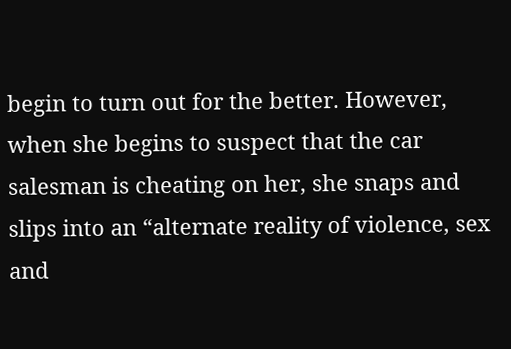begin to turn out for the better. However, when she begins to suspect that the car salesman is cheating on her, she snaps and slips into an “alternate reality of violence, sex and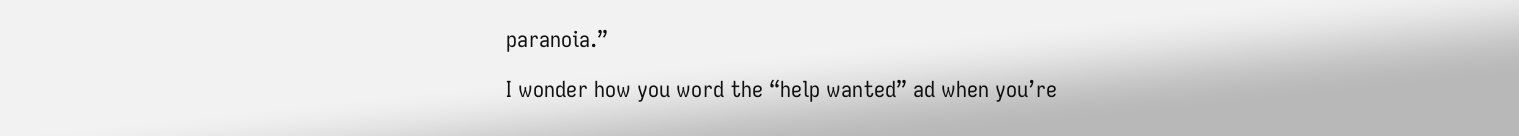paranoia.”

I wonder how you word the “help wanted” ad when you’re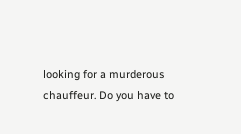looking for a murderous chauffeur. Do you have to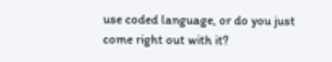use coded language, or do you just come right out with it?